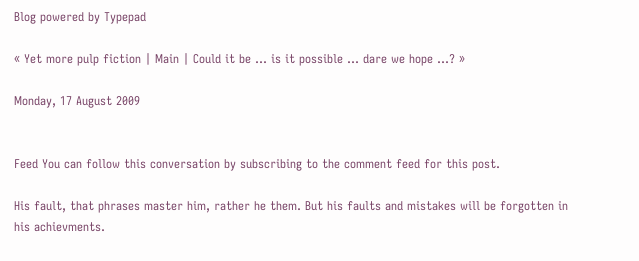Blog powered by Typepad

« Yet more pulp fiction | Main | Could it be ... is it possible ... dare we hope ...? »

Monday, 17 August 2009


Feed You can follow this conversation by subscribing to the comment feed for this post.

His fault, that phrases master him, rather he them. But his faults and mistakes will be forgotten in his achievments.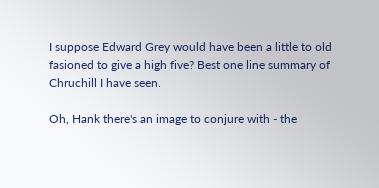I suppose Edward Grey would have been a little to old fasioned to give a high five? Best one line summary of Chruchill I have seen.

Oh, Hank there's an image to conjure with - the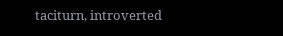taciturn, introverted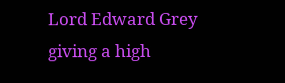Lord Edward Grey giving a high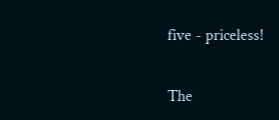five - priceless!

The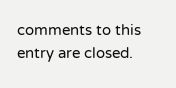comments to this entry are closed.